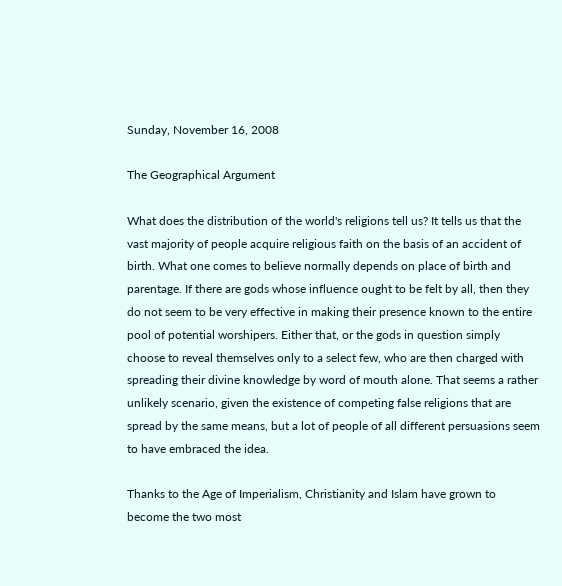Sunday, November 16, 2008

The Geographical Argument

What does the distribution of the world's religions tell us? It tells us that the vast majority of people acquire religious faith on the basis of an accident of birth. What one comes to believe normally depends on place of birth and parentage. If there are gods whose influence ought to be felt by all, then they do not seem to be very effective in making their presence known to the entire pool of potential worshipers. Either that, or the gods in question simply choose to reveal themselves only to a select few, who are then charged with spreading their divine knowledge by word of mouth alone. That seems a rather unlikely scenario, given the existence of competing false religions that are spread by the same means, but a lot of people of all different persuasions seem to have embraced the idea.

Thanks to the Age of Imperialism, Christianity and Islam have grown to become the two most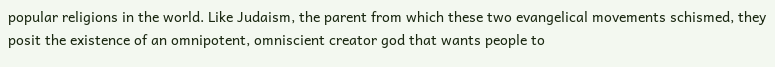popular religions in the world. Like Judaism, the parent from which these two evangelical movements schismed, they posit the existence of an omnipotent, omniscient creator god that wants people to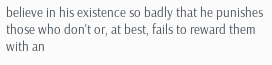believe in his existence so badly that he punishes those who don't or, at best, fails to reward them with an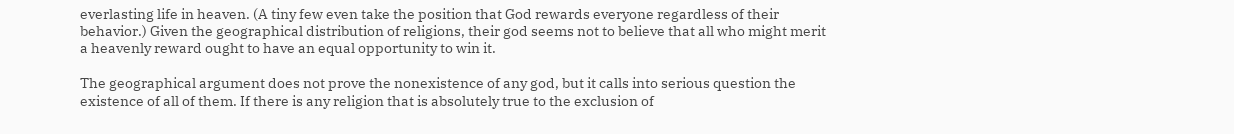everlasting life in heaven. (A tiny few even take the position that God rewards everyone regardless of their behavior.) Given the geographical distribution of religions, their god seems not to believe that all who might merit a heavenly reward ought to have an equal opportunity to win it.

The geographical argument does not prove the nonexistence of any god, but it calls into serious question the existence of all of them. If there is any religion that is absolutely true to the exclusion of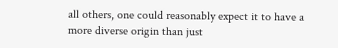all others, one could reasonably expect it to have a more diverse origin than just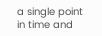a single point in time and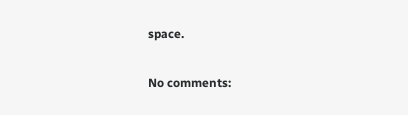space.

No comments: